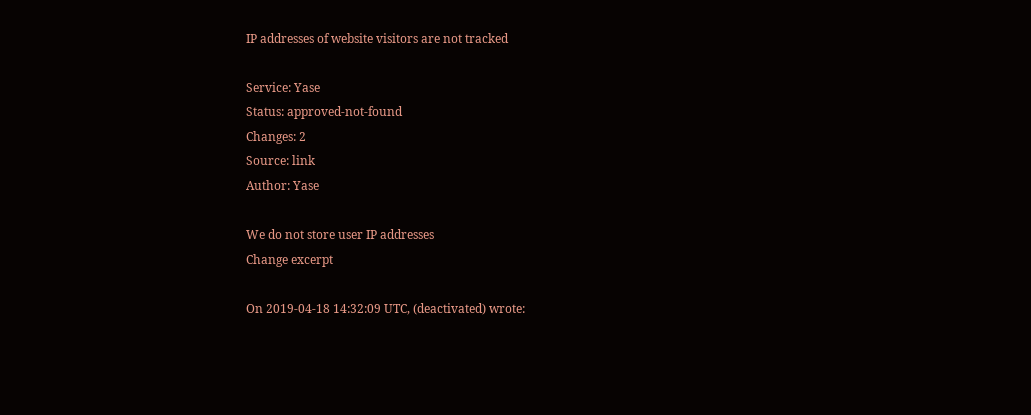IP addresses of website visitors are not tracked

Service: Yase
Status: approved-not-found
Changes: 2
Source: link
Author: Yase

We do not store user IP addresses
Change excerpt

On 2019-04-18 14:32:09 UTC, (deactivated) wrote: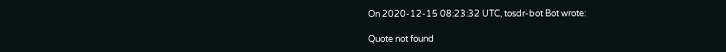On 2020-12-15 08:23:32 UTC, tosdr-bot Bot wrote:

Quote not found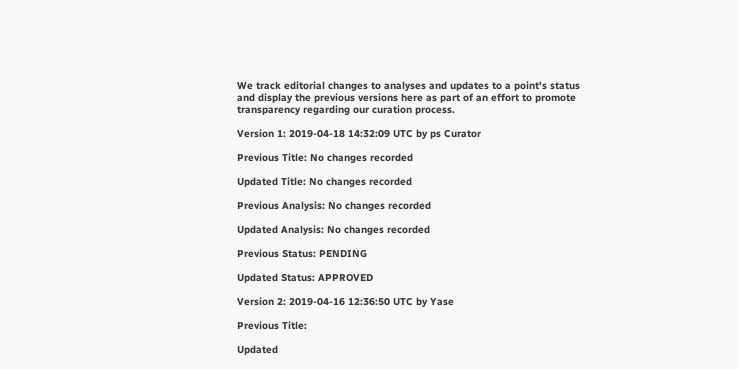We track editorial changes to analyses and updates to a point's status and display the previous versions here as part of an effort to promote transparency regarding our curation process.

Version 1: 2019-04-18 14:32:09 UTC by ps Curator

Previous Title: No changes recorded

Updated Title: No changes recorded

Previous Analysis: No changes recorded

Updated Analysis: No changes recorded

Previous Status: PENDING

Updated Status: APPROVED

Version 2: 2019-04-16 12:36:50 UTC by Yase

Previous Title:

Updated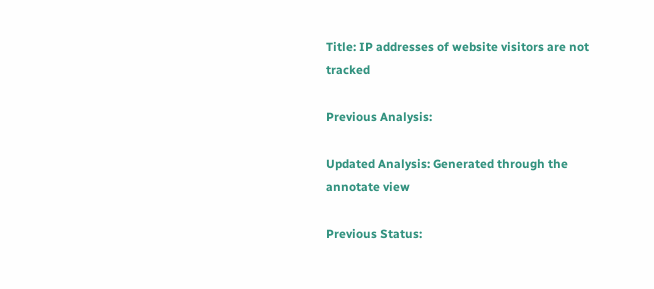Title: IP addresses of website visitors are not tracked

Previous Analysis:

Updated Analysis: Generated through the annotate view

Previous Status: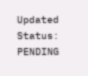Updated Status: PENDING